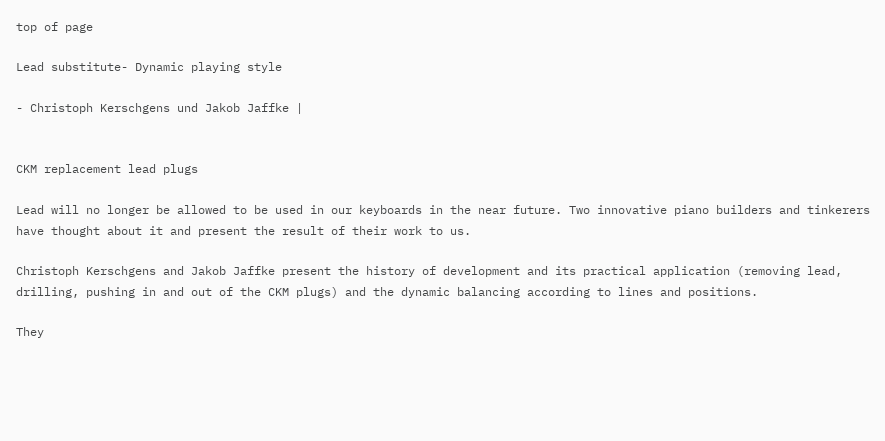top of page

Lead substitute- Dynamic playing style

- Christoph Kerschgens und Jakob Jaffke |


CKM replacement lead plugs

Lead will no longer be allowed to be used in our keyboards in the near future. Two innovative piano builders and tinkerers have thought about it and present the result of their work to us.

Christoph Kerschgens and Jakob Jaffke present the history of development and its practical application (removing lead, drilling, pushing in and out of the CKM plugs) and the dynamic balancing according to lines and positions.

They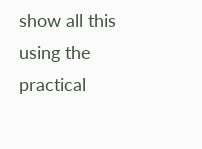show all this using the practical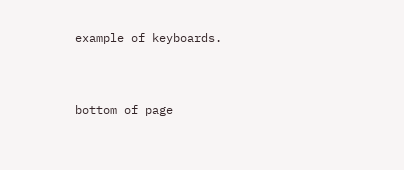example of keyboards.


bottom of page